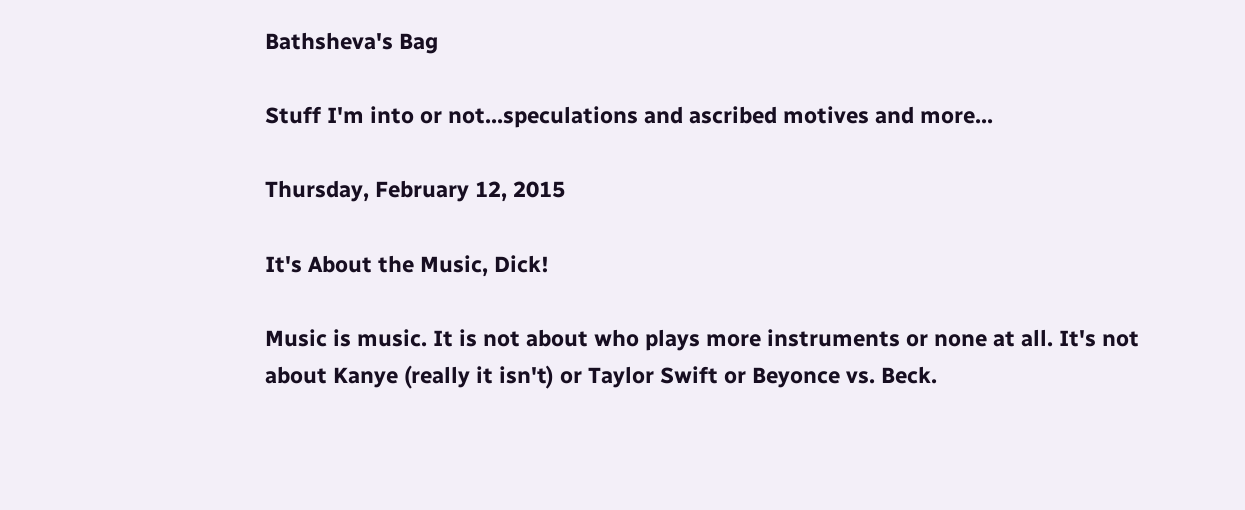Bathsheva's Bag

Stuff I'm into or not...speculations and ascribed motives and more...

Thursday, February 12, 2015

It's About the Music, Dick!

Music is music. It is not about who plays more instruments or none at all. It's not about Kanye (really it isn't) or Taylor Swift or Beyonce vs. Beck.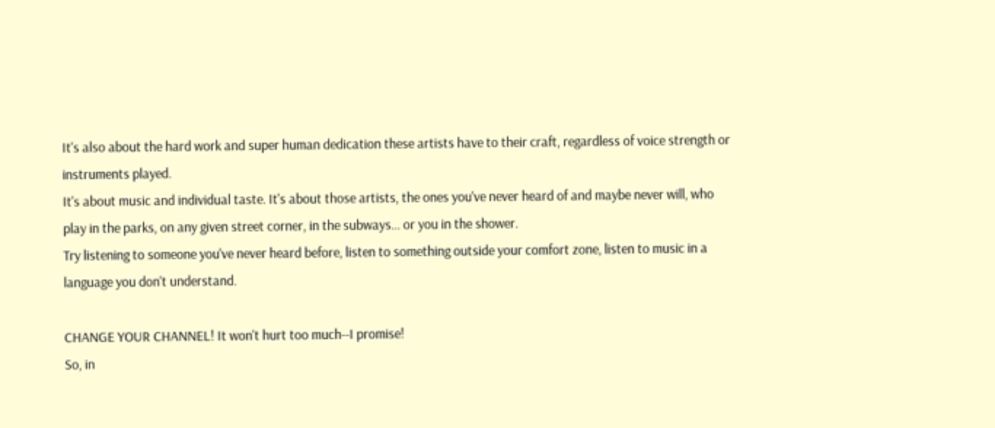It's also about the hard work and super human dedication these artists have to their craft, regardless of voice strength or instruments played.
It's about music and individual taste. It's about those artists, the ones you've never heard of and maybe never will, who play in the parks, on any given street corner, in the subways... or you in the shower.
Try listening to someone you've never heard before, listen to something outside your comfort zone, listen to music in a language you don't understand.

CHANGE YOUR CHANNEL! It won't hurt too much--I promise!
So, in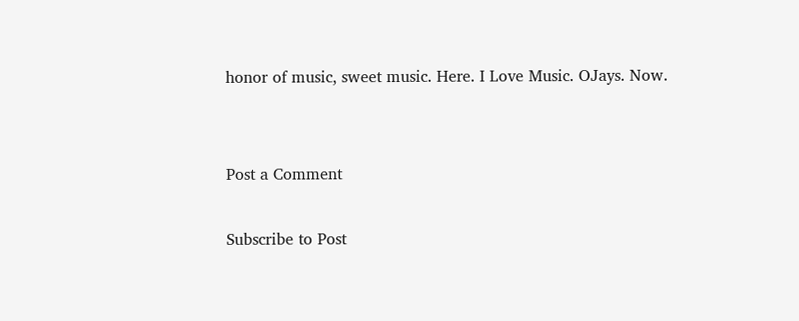honor of music, sweet music. Here. I Love Music. OJays. Now.


Post a Comment

Subscribe to Post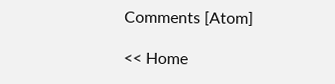Comments [Atom]

<< Home